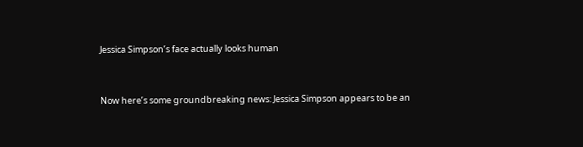Jessica Simpson’s face actually looks human


Now here’s some groundbreaking news: Jessica Simpson appears to be an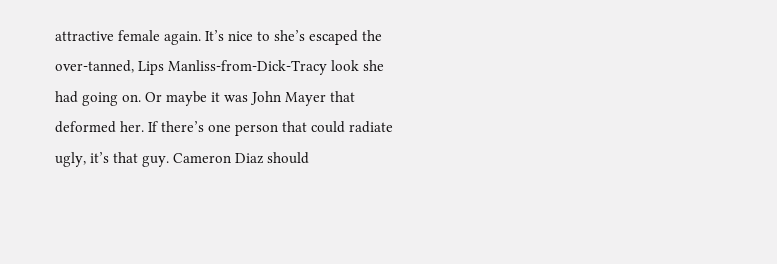attractive female again. It’s nice to she’s escaped the over-tanned, Lips Manliss-from-Dick-Tracy look she had going on. Or maybe it was John Mayer that deformed her. If there’s one person that could radiate ugly, it’s that guy. Cameron Diaz should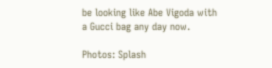be looking like Abe Vigoda with a Gucci bag any day now.

Photos: Splash